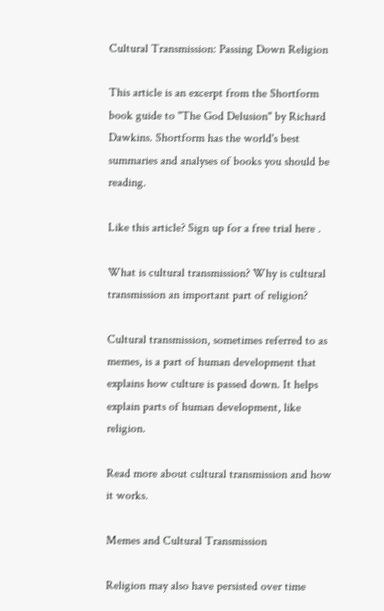Cultural Transmission: Passing Down Religion

This article is an excerpt from the Shortform book guide to "The God Delusion" by Richard Dawkins. Shortform has the world's best summaries and analyses of books you should be reading.

Like this article? Sign up for a free trial here .

What is cultural transmission? Why is cultural transmission an important part of religion?

Cultural transmission, sometimes referred to as memes, is a part of human development that explains how culture is passed down. It helps explain parts of human development, like religion.

Read more about cultural transmission and how it works.

Memes and Cultural Transmission

Religion may also have persisted over time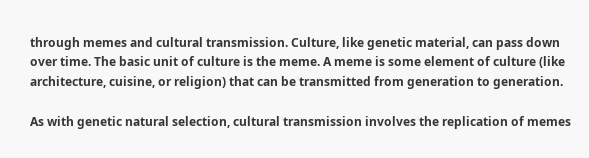through memes and cultural transmission. Culture, like genetic material, can pass down over time. The basic unit of culture is the meme. A meme is some element of culture (like architecture, cuisine, or religion) that can be transmitted from generation to generation.

As with genetic natural selection, cultural transmission involves the replication of memes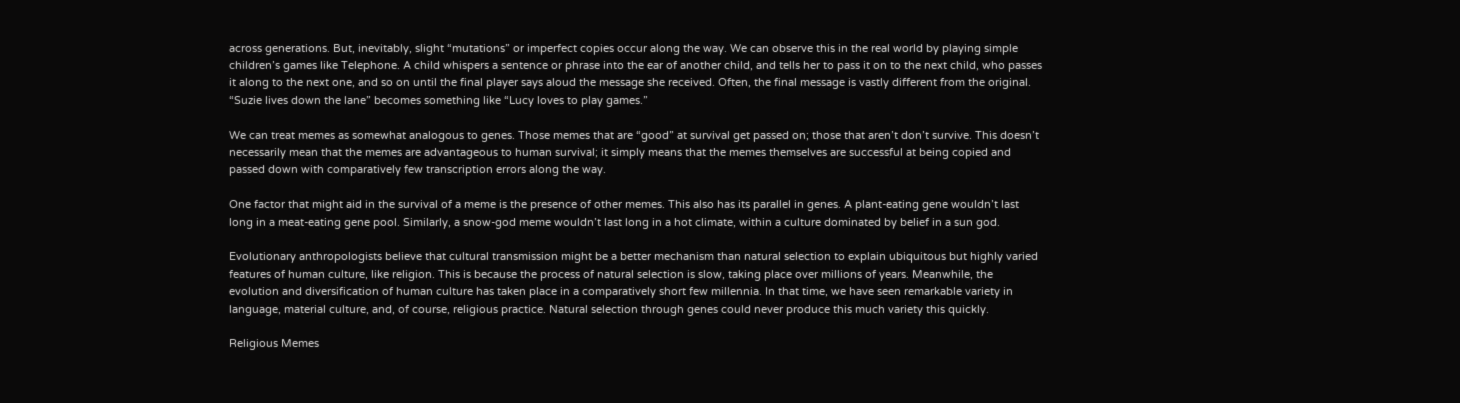across generations. But, inevitably, slight “mutations” or imperfect copies occur along the way. We can observe this in the real world by playing simple children’s games like Telephone. A child whispers a sentence or phrase into the ear of another child, and tells her to pass it on to the next child, who passes it along to the next one, and so on until the final player says aloud the message she received. Often, the final message is vastly different from the original. “Suzie lives down the lane” becomes something like “Lucy loves to play games.”

We can treat memes as somewhat analogous to genes. Those memes that are “good” at survival get passed on; those that aren’t don’t survive. This doesn’t necessarily mean that the memes are advantageous to human survival; it simply means that the memes themselves are successful at being copied and passed down with comparatively few transcription errors along the way.

One factor that might aid in the survival of a meme is the presence of other memes. This also has its parallel in genes. A plant-eating gene wouldn’t last long in a meat-eating gene pool. Similarly, a snow-god meme wouldn’t last long in a hot climate, within a culture dominated by belief in a sun god.

Evolutionary anthropologists believe that cultural transmission might be a better mechanism than natural selection to explain ubiquitous but highly varied features of human culture, like religion. This is because the process of natural selection is slow, taking place over millions of years. Meanwhile, the evolution and diversification of human culture has taken place in a comparatively short few millennia. In that time, we have seen remarkable variety in language, material culture, and, of course, religious practice. Natural selection through genes could never produce this much variety this quickly.

Religious Memes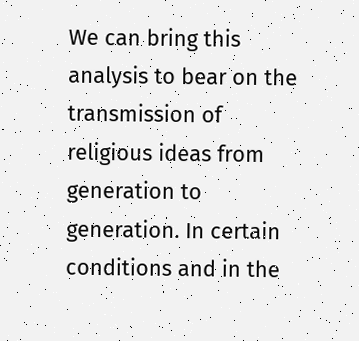We can bring this analysis to bear on the transmission of religious ideas from generation to generation. In certain conditions and in the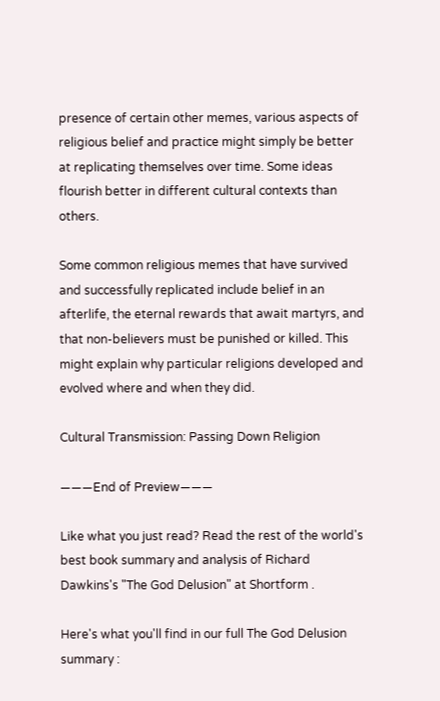presence of certain other memes, various aspects of religious belief and practice might simply be better at replicating themselves over time. Some ideas flourish better in different cultural contexts than others.

Some common religious memes that have survived and successfully replicated include belief in an afterlife, the eternal rewards that await martyrs, and that non-believers must be punished or killed. This might explain why particular religions developed and evolved where and when they did.

Cultural Transmission: Passing Down Religion

———End of Preview———

Like what you just read? Read the rest of the world's best book summary and analysis of Richard Dawkins's "The God Delusion" at Shortform .

Here's what you'll find in our full The God Delusion summary :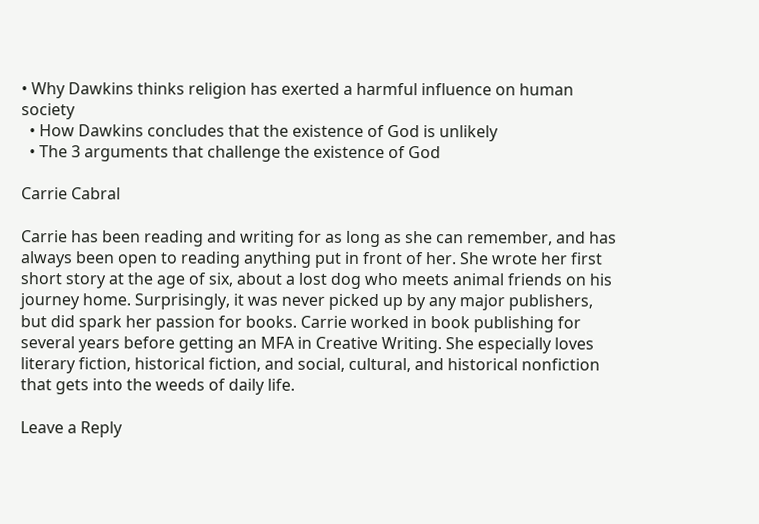• Why Dawkins thinks religion has exerted a harmful influence on human society
  • How Dawkins concludes that the existence of God is unlikely
  • The 3 arguments that challenge the existence of God

Carrie Cabral

Carrie has been reading and writing for as long as she can remember, and has always been open to reading anything put in front of her. She wrote her first short story at the age of six, about a lost dog who meets animal friends on his journey home. Surprisingly, it was never picked up by any major publishers, but did spark her passion for books. Carrie worked in book publishing for several years before getting an MFA in Creative Writing. She especially loves literary fiction, historical fiction, and social, cultural, and historical nonfiction that gets into the weeds of daily life.

Leave a Reply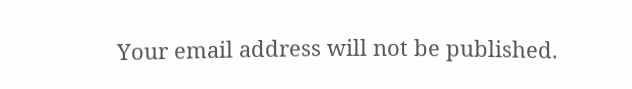Your email address will not be published.